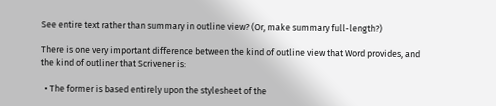See entire text rather than summary in outline view? (Or, make summary full-length?)

There is one very important difference between the kind of outline view that Word provides, and the kind of outliner that Scrivener is:

  • The former is based entirely upon the stylesheet of the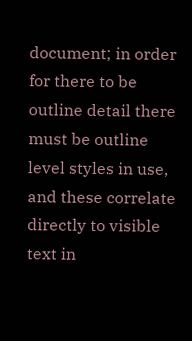document; in order for there to be outline detail there must be outline level styles in use, and these correlate directly to visible text in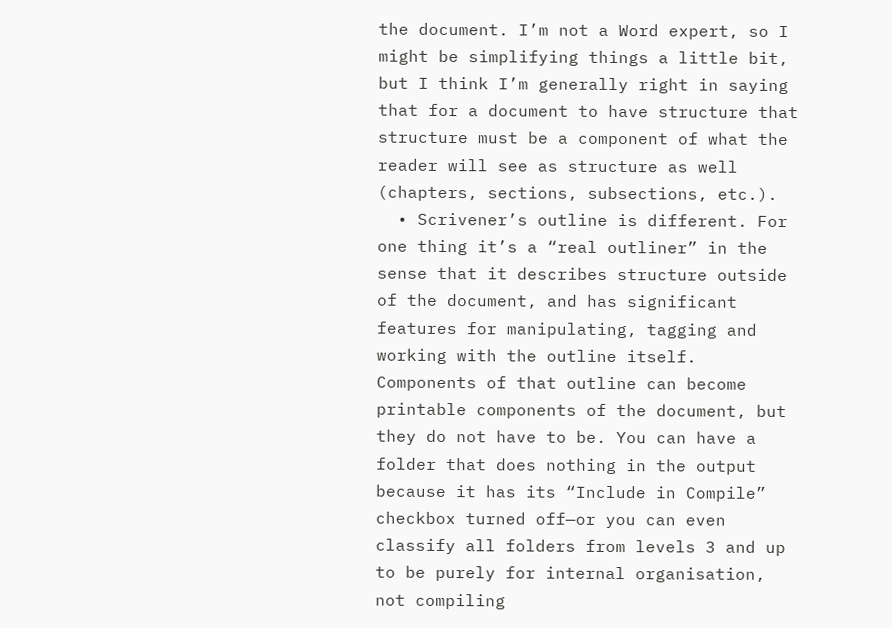the document. I’m not a Word expert, so I might be simplifying things a little bit, but I think I’m generally right in saying that for a document to have structure that structure must be a component of what the reader will see as structure as well (chapters, sections, subsections, etc.).
  • Scrivener’s outline is different. For one thing it’s a “real outliner” in the sense that it describes structure outside of the document, and has significant features for manipulating, tagging and working with the outline itself. Components of that outline can become printable components of the document, but they do not have to be. You can have a folder that does nothing in the output because it has its “Include in Compile” checkbox turned off—or you can even classify all folders from levels 3 and up to be purely for internal organisation, not compiling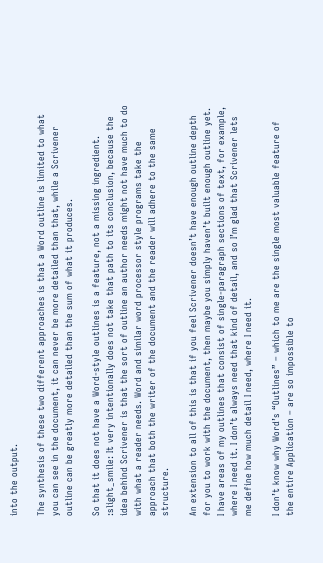into the output.

The synthesis of these two different approaches is that a Word outline is limited to what you can see in the document, it can never be more detailed than that, while a Scrivener outline can be greatly more detailed than the sum of what it produces.

So that it does not have a Word-style outlines is a feature, not a missing ingredient. :slight_smile: It very intentionally does not take that path to its conclusion, because the idea behind Scrivener is that the sort of outline an author needs might not have much to do with what a reader needs. Word and similar word processor style programs take the approach that both the writer of the document and the reader will adhere to the same structure.

An extension to all of this is that if you feel Scrivener doesn’t have enough outline depth for you to work with the document, then maybe you simply haven’t built enough outline yet. I have areas of my outlines that consist of single-paragraph sections of text, for example, where I need it. I don’t always need that kind of detail, and so I’m glad that Scrivener lets me define how much detail I need, where I need it.

I don’t know why Word’s “Outlines” – which to me are the single most valuable feature of the entire Application – are so impossible to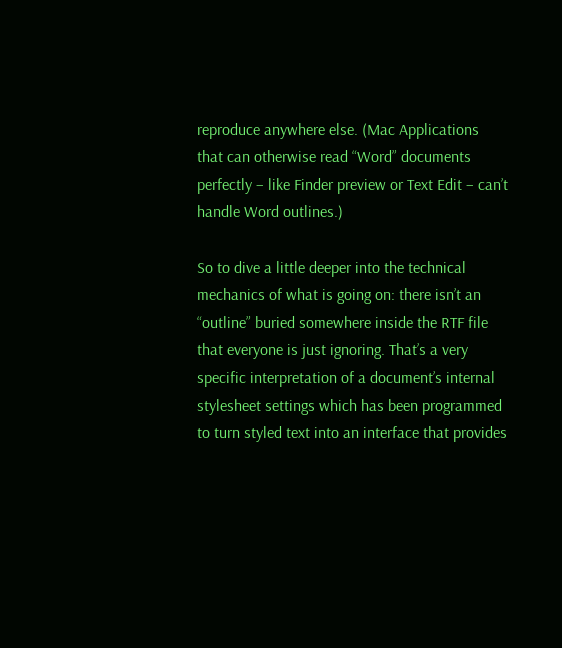reproduce anywhere else. (Mac Applications that can otherwise read “Word” documents perfectly – like Finder preview or Text Edit – can’t handle Word outlines.)

So to dive a little deeper into the technical mechanics of what is going on: there isn’t an “outline” buried somewhere inside the RTF file that everyone is just ignoring. That’s a very specific interpretation of a document’s internal stylesheet settings which has been programmed to turn styled text into an interface that provides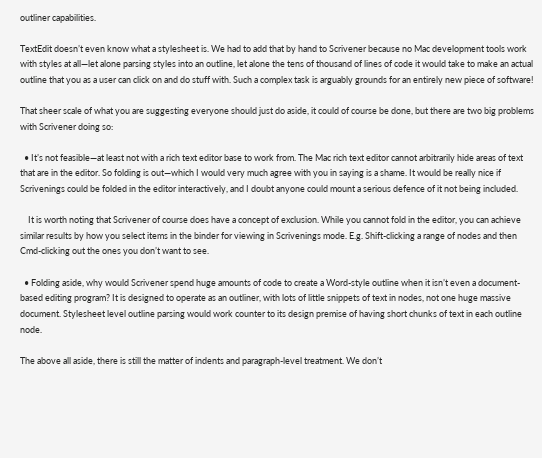outliner capabilities.

TextEdit doesn’t even know what a stylesheet is. We had to add that by hand to Scrivener because no Mac development tools work with styles at all—let alone parsing styles into an outline, let alone the tens of thousand of lines of code it would take to make an actual outline that you as a user can click on and do stuff with. Such a complex task is arguably grounds for an entirely new piece of software!

That sheer scale of what you are suggesting everyone should just do aside, it could of course be done, but there are two big problems with Scrivener doing so:

  • It’s not feasible—at least not with a rich text editor base to work from. The Mac rich text editor cannot arbitrarily hide areas of text that are in the editor. So folding is out—which I would very much agree with you in saying is a shame. It would be really nice if Scrivenings could be folded in the editor interactively, and I doubt anyone could mount a serious defence of it not being included.

    It is worth noting that Scrivener of course does have a concept of exclusion. While you cannot fold in the editor, you can achieve similar results by how you select items in the binder for viewing in Scrivenings mode. E.g. Shift-clicking a range of nodes and then Cmd-clicking out the ones you don’t want to see.

  • Folding aside, why would Scrivener spend huge amounts of code to create a Word-style outline when it isn’t even a document-based editing program? It is designed to operate as an outliner, with lots of little snippets of text in nodes, not one huge massive document. Stylesheet level outline parsing would work counter to its design premise of having short chunks of text in each outline node.

The above all aside, there is still the matter of indents and paragraph-level treatment. We don’t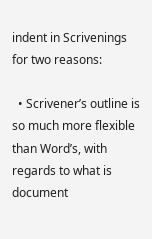indent in Scrivenings for two reasons:

  • Scrivener’s outline is so much more flexible than Word’s, with regards to what is document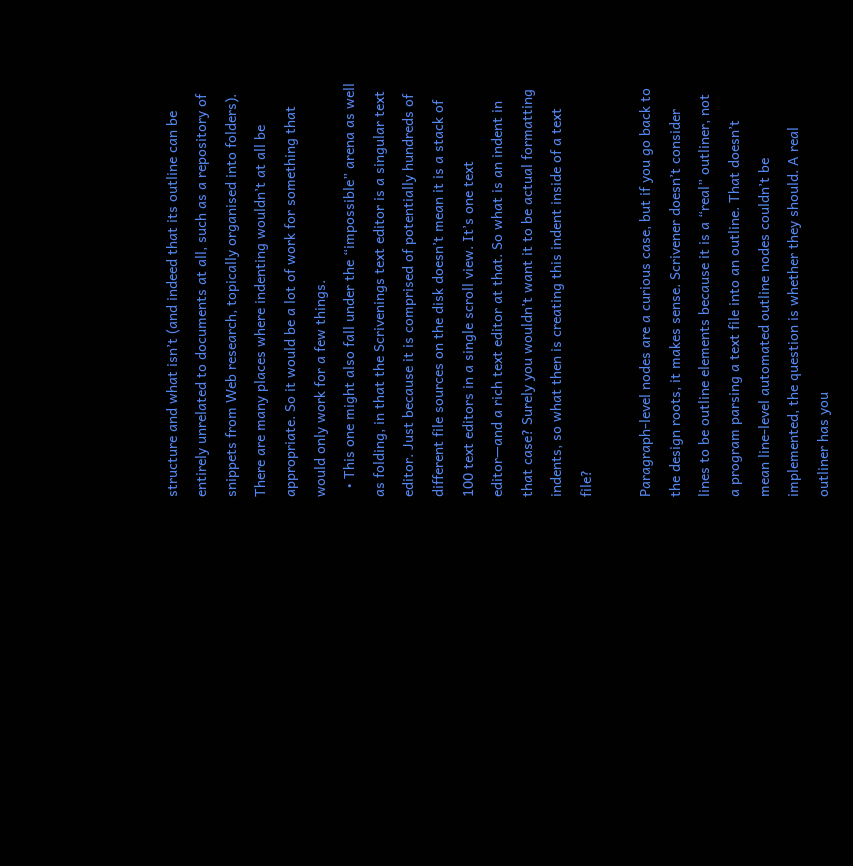structure and what isn’t (and indeed that its outline can be entirely unrelated to documents at all, such as a repository of snippets from Web research, topically organised into folders). There are many places where indenting wouldn’t at all be appropriate. So it would be a lot of work for something that would only work for a few things.
  • This one might also fall under the “impossible” arena as well as folding, in that the Scrivenings text editor is a singular text editor. Just because it is comprised of potentially hundreds of different file sources on the disk doesn’t mean it is a stack of 100 text editors in a single scroll view. It’s one text editor—and a rich text editor at that. So what is an indent in that case? Surely you wouldn’t want it to be actual formatting indents, so what then is creating this indent inside of a text file?

Paragraph-level nodes are a curious case, but if you go back to the design roots, it makes sense. Scrivener doesn’t consider lines to be outline elements because it is a “real” outliner, not a program parsing a text file into an outline. That doesn’t mean line-level automated outline nodes couldn’t be implemented, the question is whether they should. A real outliner has you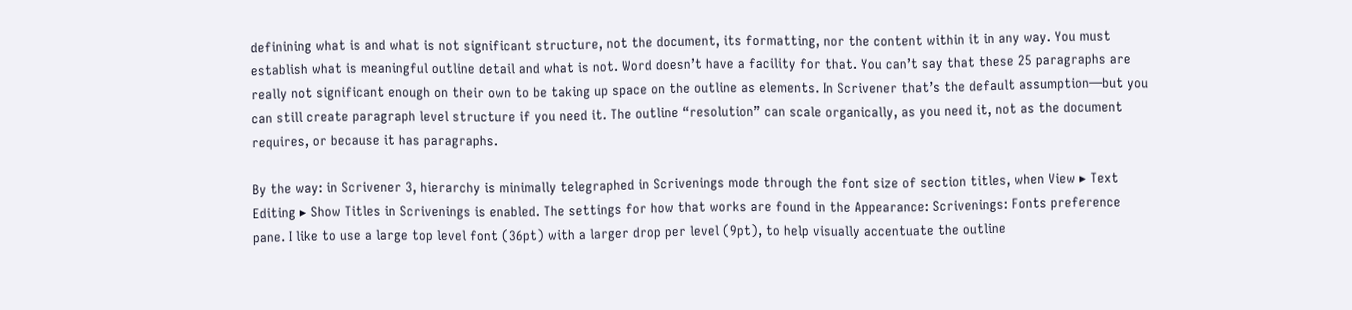definining what is and what is not significant structure, not the document, its formatting, nor the content within it in any way. You must establish what is meaningful outline detail and what is not. Word doesn’t have a facility for that. You can’t say that these 25 paragraphs are really not significant enough on their own to be taking up space on the outline as elements. In Scrivener that’s the default assumption—but you can still create paragraph level structure if you need it. The outline “resolution” can scale organically, as you need it, not as the document requires, or because it has paragraphs.

By the way: in Scrivener 3, hierarchy is minimally telegraphed in Scrivenings mode through the font size of section titles, when View ▸ Text Editing ▸ Show Titles in Scrivenings is enabled. The settings for how that works are found in the Appearance: Scrivenings: Fonts preference pane. I like to use a large top level font (36pt) with a larger drop per level (9pt), to help visually accentuate the outline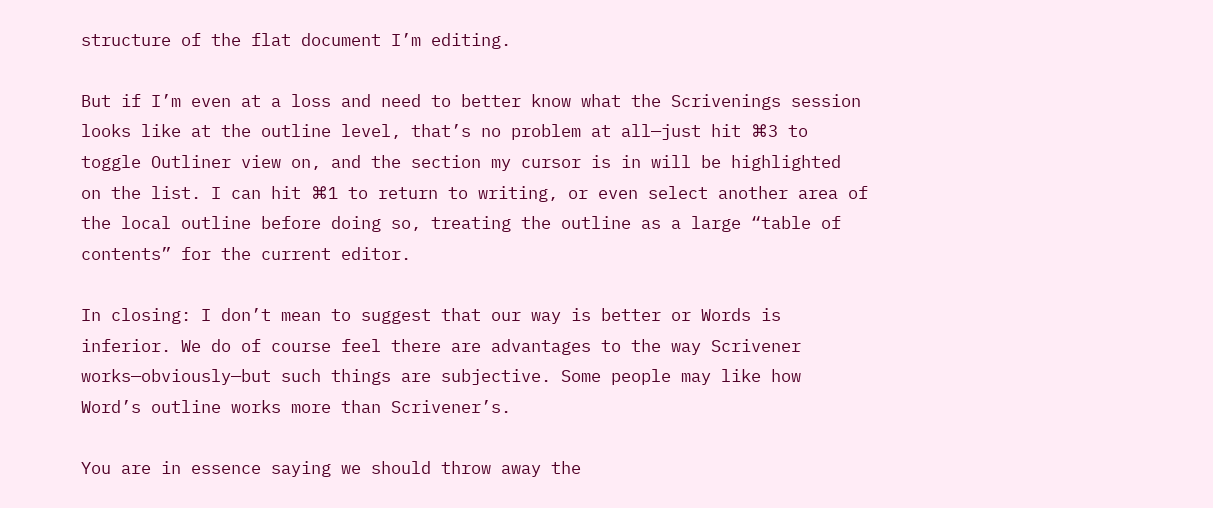structure of the flat document I’m editing.

But if I’m even at a loss and need to better know what the Scrivenings session looks like at the outline level, that’s no problem at all—just hit ⌘3 to toggle Outliner view on, and the section my cursor is in will be highlighted on the list. I can hit ⌘1 to return to writing, or even select another area of the local outline before doing so, treating the outline as a large “table of contents” for the current editor.

In closing: I don’t mean to suggest that our way is better or Words is inferior. We do of course feel there are advantages to the way Scrivener works—obviously—but such things are subjective. Some people may like how Word’s outline works more than Scrivener’s.

You are in essence saying we should throw away the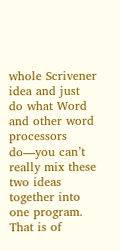whole Scrivener idea and just do what Word and other word processors do—you can’t really mix these two ideas together into one program. That is of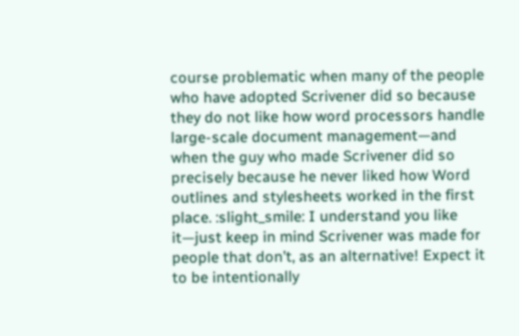course problematic when many of the people who have adopted Scrivener did so because they do not like how word processors handle large-scale document management—and when the guy who made Scrivener did so precisely because he never liked how Word outlines and stylesheets worked in the first place. :slight_smile: I understand you like it—just keep in mind Scrivener was made for people that don’t, as an alternative! Expect it to be intentionally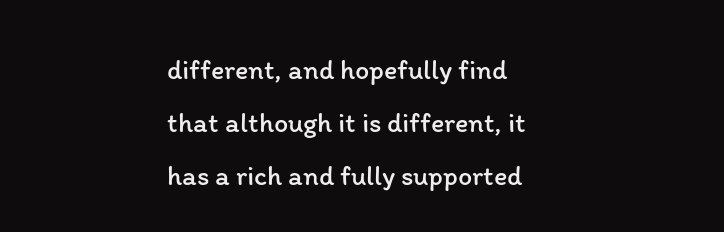different, and hopefully find that although it is different, it has a rich and fully supported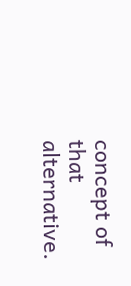concept of that alternative.